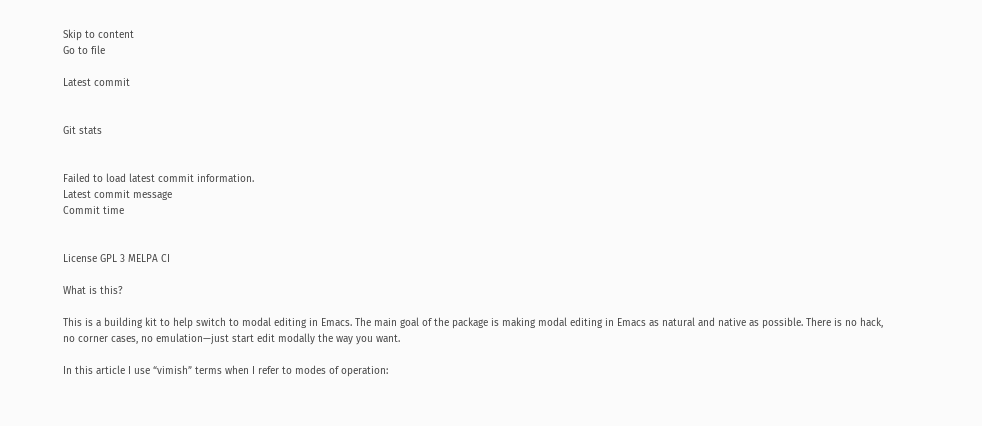Skip to content
Go to file

Latest commit


Git stats


Failed to load latest commit information.
Latest commit message
Commit time


License GPL 3 MELPA CI

What is this?

This is a building kit to help switch to modal editing in Emacs. The main goal of the package is making modal editing in Emacs as natural and native as possible. There is no hack, no corner cases, no emulation—just start edit modally the way you want.

In this article I use “vimish” terms when I refer to modes of operation: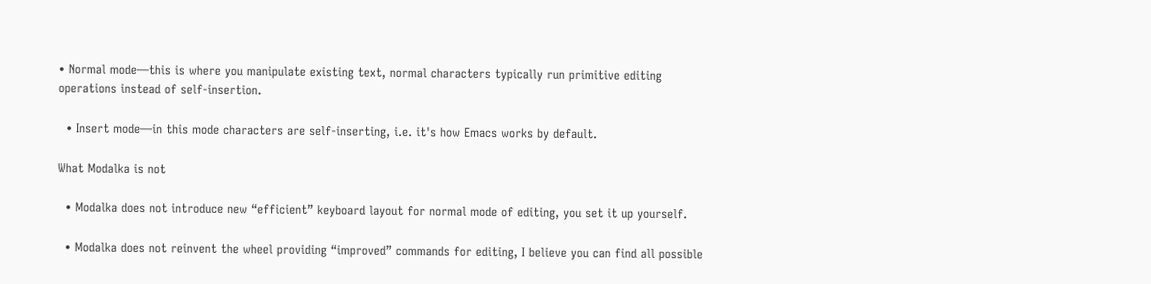• Normal mode—this is where you manipulate existing text, normal characters typically run primitive editing operations instead of self-insertion.

  • Insert mode—in this mode characters are self-inserting, i.e. it's how Emacs works by default.

What Modalka is not

  • Modalka does not introduce new “efficient” keyboard layout for normal mode of editing, you set it up yourself.

  • Modalka does not reinvent the wheel providing “improved” commands for editing, I believe you can find all possible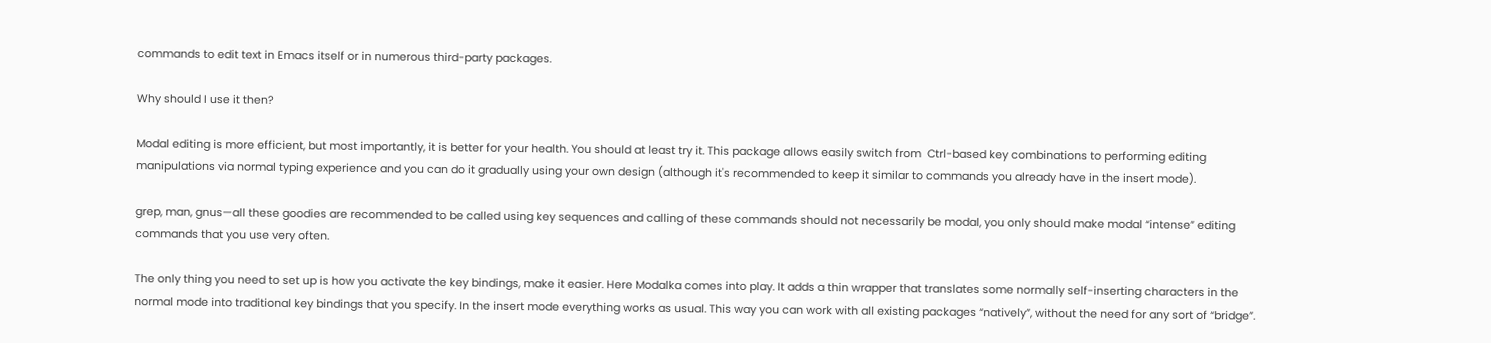commands to edit text in Emacs itself or in numerous third-party packages.

Why should I use it then?

Modal editing is more efficient, but most importantly, it is better for your health. You should at least try it. This package allows easily switch from  Ctrl-based key combinations to performing editing manipulations via normal typing experience and you can do it gradually using your own design (although it's recommended to keep it similar to commands you already have in the insert mode).

grep, man, gnus—all these goodies are recommended to be called using key sequences and calling of these commands should not necessarily be modal, you only should make modal “intense” editing commands that you use very often.

The only thing you need to set up is how you activate the key bindings, make it easier. Here Modalka comes into play. It adds a thin wrapper that translates some normally self-inserting characters in the normal mode into traditional key bindings that you specify. In the insert mode everything works as usual. This way you can work with all existing packages “natively”, without the need for any sort of “bridge”.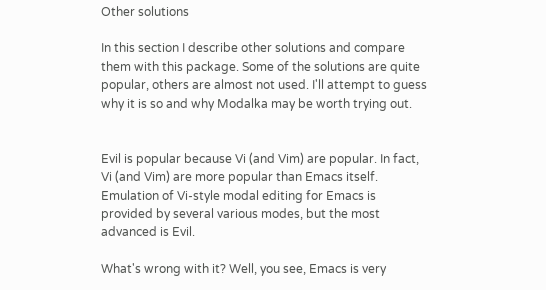Other solutions

In this section I describe other solutions and compare them with this package. Some of the solutions are quite popular, others are almost not used. I'll attempt to guess why it is so and why Modalka may be worth trying out.


Evil is popular because Vi (and Vim) are popular. In fact, Vi (and Vim) are more popular than Emacs itself. Emulation of Vi-style modal editing for Emacs is provided by several various modes, but the most advanced is Evil.

What's wrong with it? Well, you see, Emacs is very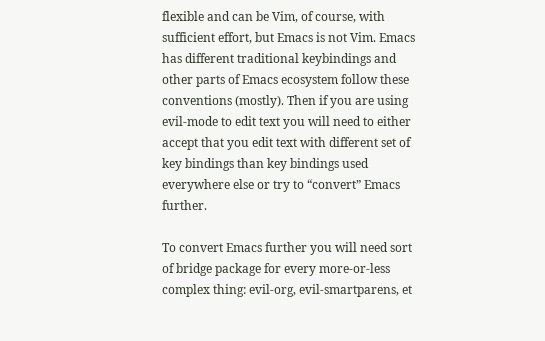flexible and can be Vim, of course, with sufficient effort, but Emacs is not Vim. Emacs has different traditional keybindings and other parts of Emacs ecosystem follow these conventions (mostly). Then if you are using evil-mode to edit text you will need to either accept that you edit text with different set of key bindings than key bindings used everywhere else or try to “convert” Emacs further.

To convert Emacs further you will need sort of bridge package for every more-or-less complex thing: evil-org, evil-smartparens, et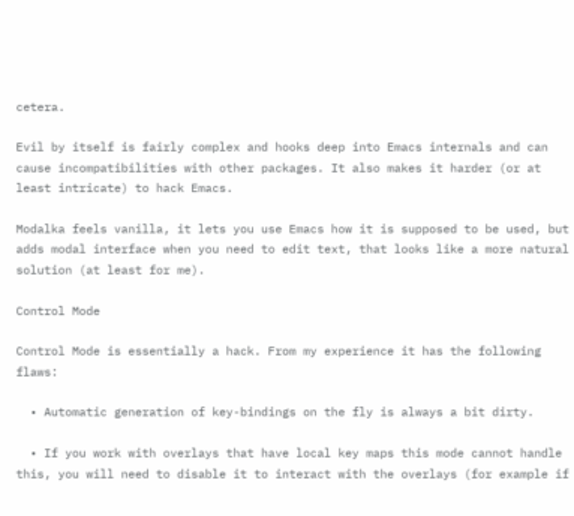cetera.

Evil by itself is fairly complex and hooks deep into Emacs internals and can cause incompatibilities with other packages. It also makes it harder (or at least intricate) to hack Emacs.

Modalka feels vanilla, it lets you use Emacs how it is supposed to be used, but adds modal interface when you need to edit text, that looks like a more natural solution (at least for me).

Control Mode

Control Mode is essentially a hack. From my experience it has the following flaws:

  • Automatic generation of key-bindings on the fly is always a bit dirty.

  • If you work with overlays that have local key maps this mode cannot handle this, you will need to disable it to interact with the overlays (for example if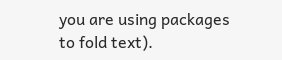you are using packages to fold text).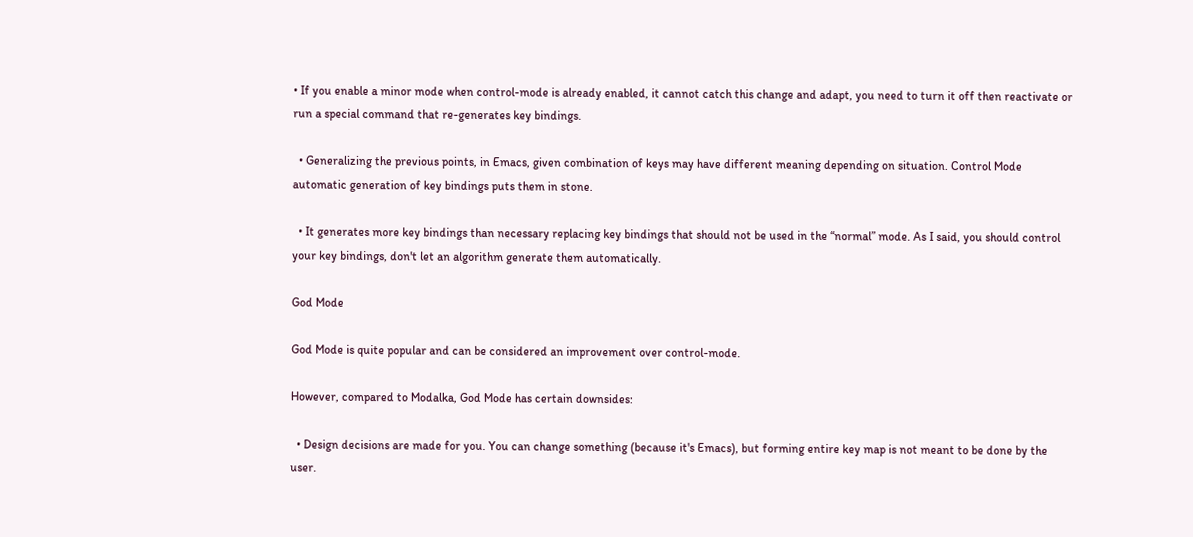• If you enable a minor mode when control-mode is already enabled, it cannot catch this change and adapt, you need to turn it off then reactivate or run a special command that re-generates key bindings.

  • Generalizing the previous points, in Emacs, given combination of keys may have different meaning depending on situation. Control Mode automatic generation of key bindings puts them in stone.

  • It generates more key bindings than necessary replacing key bindings that should not be used in the “normal” mode. As I said, you should control your key bindings, don't let an algorithm generate them automatically.

God Mode

God Mode is quite popular and can be considered an improvement over control-mode.

However, compared to Modalka, God Mode has certain downsides:

  • Design decisions are made for you. You can change something (because it's Emacs), but forming entire key map is not meant to be done by the user.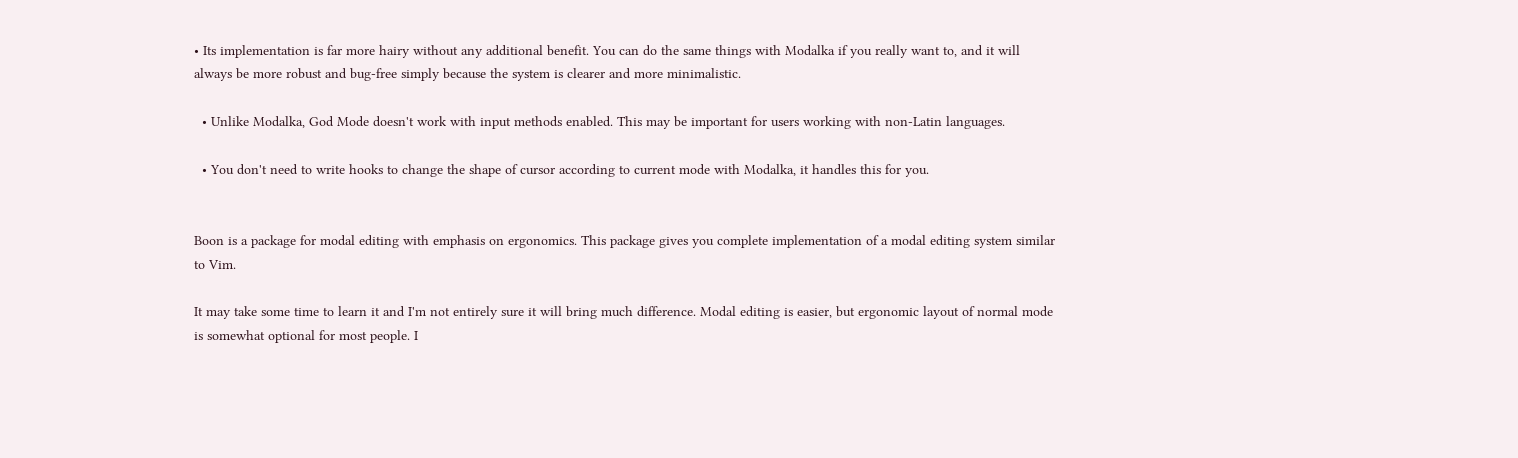• Its implementation is far more hairy without any additional benefit. You can do the same things with Modalka if you really want to, and it will always be more robust and bug-free simply because the system is clearer and more minimalistic.

  • Unlike Modalka, God Mode doesn't work with input methods enabled. This may be important for users working with non-Latin languages.

  • You don't need to write hooks to change the shape of cursor according to current mode with Modalka, it handles this for you.


Boon is a package for modal editing with emphasis on ergonomics. This package gives you complete implementation of a modal editing system similar to Vim.

It may take some time to learn it and I'm not entirely sure it will bring much difference. Modal editing is easier, but ergonomic layout of normal mode is somewhat optional for most people. I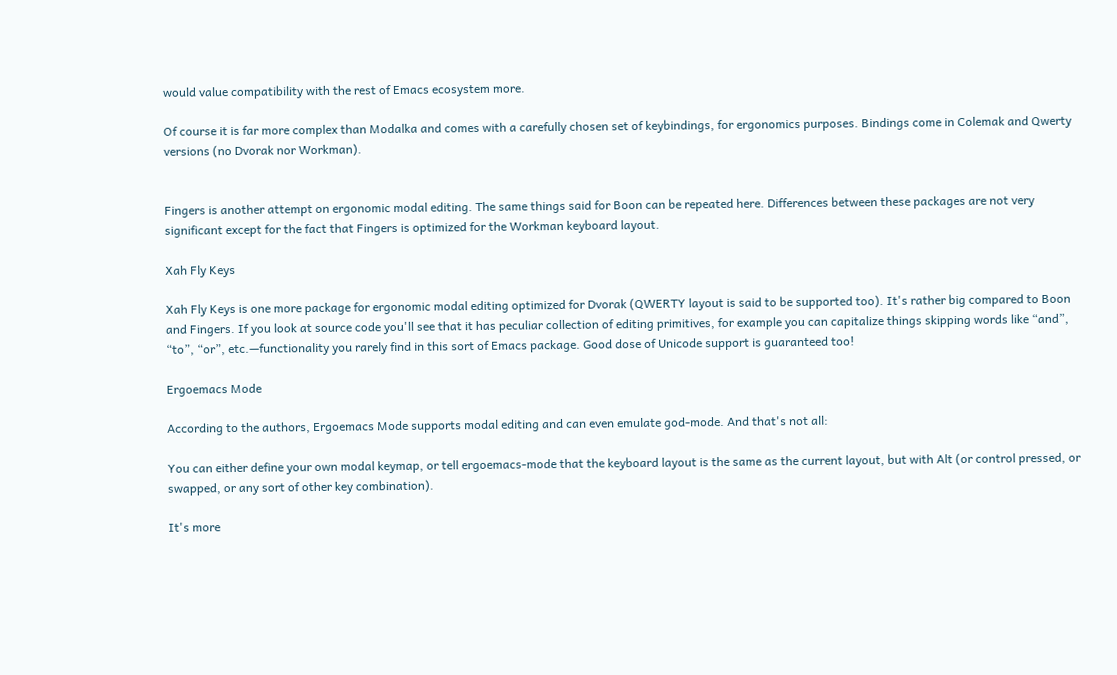would value compatibility with the rest of Emacs ecosystem more.

Of course it is far more complex than Modalka and comes with a carefully chosen set of keybindings, for ergonomics purposes. Bindings come in Colemak and Qwerty versions (no Dvorak nor Workman).


Fingers is another attempt on ergonomic modal editing. The same things said for Boon can be repeated here. Differences between these packages are not very significant except for the fact that Fingers is optimized for the Workman keyboard layout.

Xah Fly Keys

Xah Fly Keys is one more package for ergonomic modal editing optimized for Dvorak (QWERTY layout is said to be supported too). It's rather big compared to Boon and Fingers. If you look at source code you'll see that it has peculiar collection of editing primitives, for example you can capitalize things skipping words like “and”, “to”, “or”, etc.—functionality you rarely find in this sort of Emacs package. Good dose of Unicode support is guaranteed too!

Ergoemacs Mode

According to the authors, Ergoemacs Mode supports modal editing and can even emulate god-mode. And that's not all:

You can either define your own modal keymap, or tell ergoemacs-mode that the keyboard layout is the same as the current layout, but with Alt (or control pressed, or swapped, or any sort of other key combination).

It's more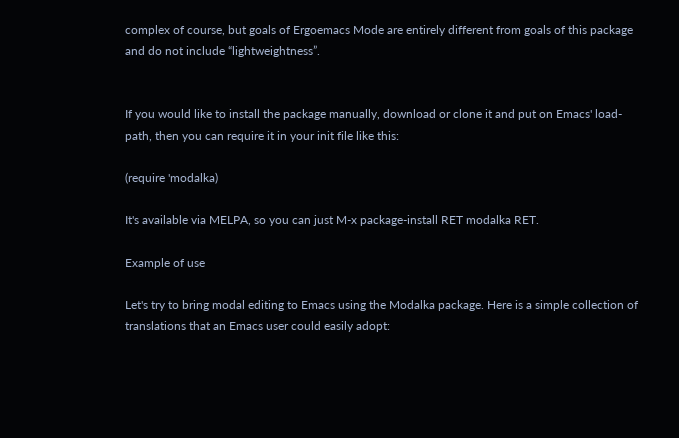complex of course, but goals of Ergoemacs Mode are entirely different from goals of this package and do not include “lightweightness”.


If you would like to install the package manually, download or clone it and put on Emacs' load-path, then you can require it in your init file like this:

(require 'modalka)

It's available via MELPA, so you can just M-x package-install RET modalka RET.

Example of use

Let's try to bring modal editing to Emacs using the Modalka package. Here is a simple collection of translations that an Emacs user could easily adopt: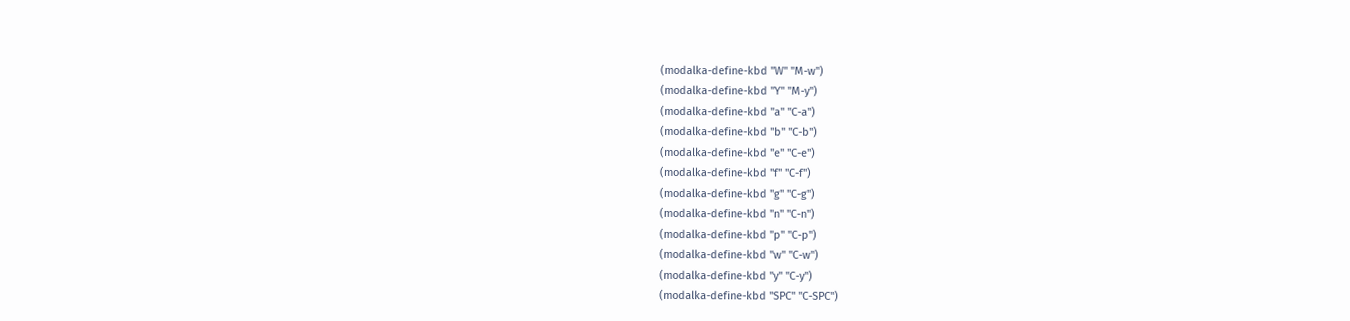(modalka-define-kbd "W" "M-w")
(modalka-define-kbd "Y" "M-y")
(modalka-define-kbd "a" "C-a")
(modalka-define-kbd "b" "C-b")
(modalka-define-kbd "e" "C-e")
(modalka-define-kbd "f" "C-f")
(modalka-define-kbd "g" "C-g")
(modalka-define-kbd "n" "C-n")
(modalka-define-kbd "p" "C-p")
(modalka-define-kbd "w" "C-w")
(modalka-define-kbd "y" "C-y")
(modalka-define-kbd "SPC" "C-SPC")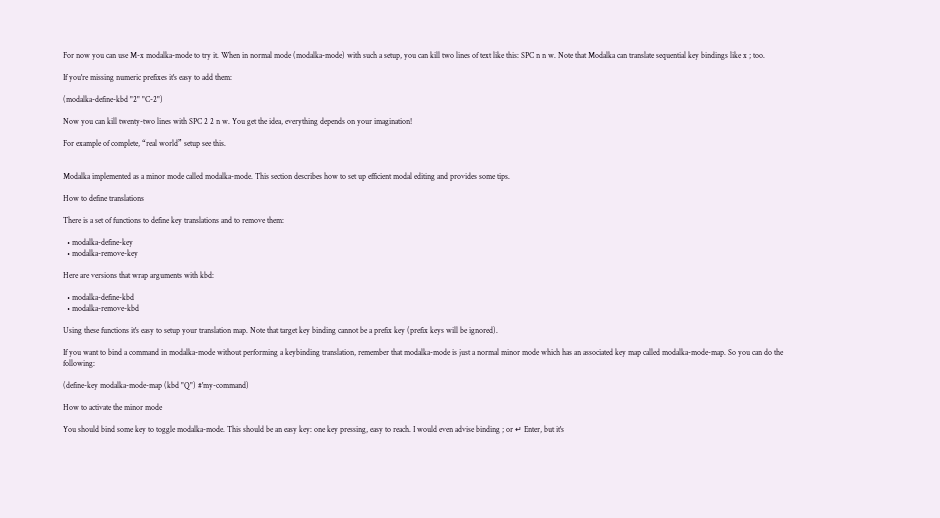For now you can use M-x modalka-mode to try it. When in normal mode (modalka-mode) with such a setup, you can kill two lines of text like this: SPC n n w. Note that Modalka can translate sequential key bindings like x ; too.

If you're missing numeric prefixes it's easy to add them:

(modalka-define-kbd "2" "C-2")

Now you can kill twenty-two lines with SPC 2 2 n w. You get the idea, everything depends on your imagination!

For example of complete, “real world” setup see this.


Modalka implemented as a minor mode called modalka-mode. This section describes how to set up efficient modal editing and provides some tips.

How to define translations

There is a set of functions to define key translations and to remove them:

  • modalka-define-key
  • modalka-remove-key

Here are versions that wrap arguments with kbd:

  • modalka-define-kbd
  • modalka-remove-kbd

Using these functions it's easy to setup your translation map. Note that target key binding cannot be a prefix key (prefix keys will be ignored).

If you want to bind a command in modalka-mode without performing a keybinding translation, remember that modalka-mode is just a normal minor mode which has an associated key map called modalka-mode-map. So you can do the following:

(define-key modalka-mode-map (kbd "Q") #'my-command)

How to activate the minor mode

You should bind some key to toggle modalka-mode. This should be an easy key: one key pressing, easy to reach. I would even advise binding ; or ↵ Enter, but it's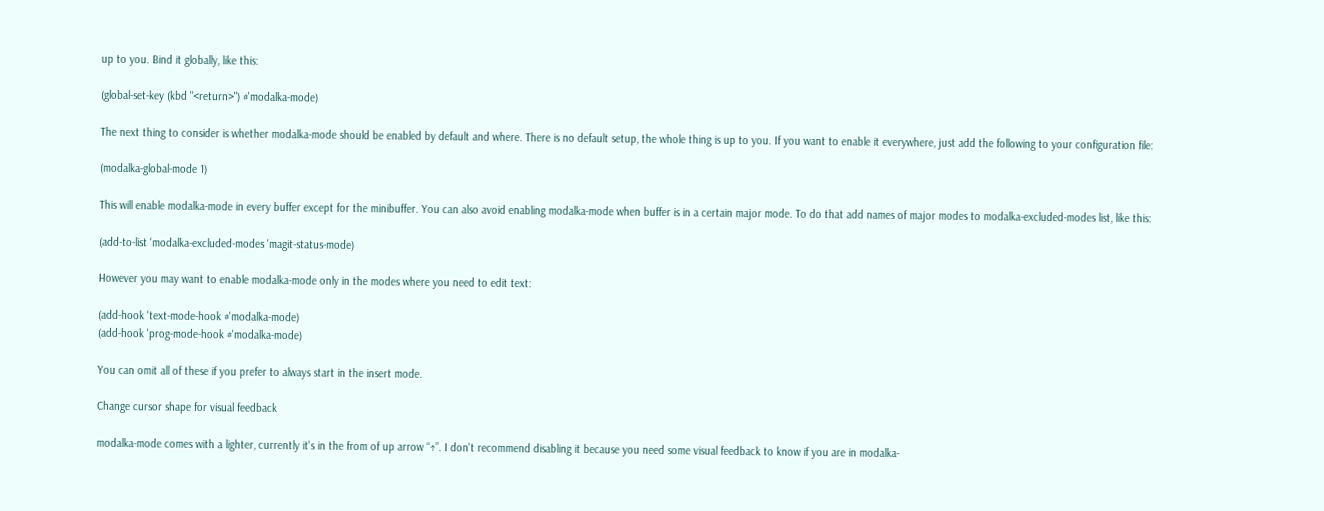up to you. Bind it globally, like this:

(global-set-key (kbd "<return>") #'modalka-mode)

The next thing to consider is whether modalka-mode should be enabled by default and where. There is no default setup, the whole thing is up to you. If you want to enable it everywhere, just add the following to your configuration file:

(modalka-global-mode 1)

This will enable modalka-mode in every buffer except for the minibuffer. You can also avoid enabling modalka-mode when buffer is in a certain major mode. To do that add names of major modes to modalka-excluded-modes list, like this:

(add-to-list 'modalka-excluded-modes 'magit-status-mode)

However you may want to enable modalka-mode only in the modes where you need to edit text:

(add-hook 'text-mode-hook #'modalka-mode)
(add-hook 'prog-mode-hook #'modalka-mode)

You can omit all of these if you prefer to always start in the insert mode.

Change cursor shape for visual feedback

modalka-mode comes with a lighter, currently it's in the from of up arrow “↑”. I don't recommend disabling it because you need some visual feedback to know if you are in modalka-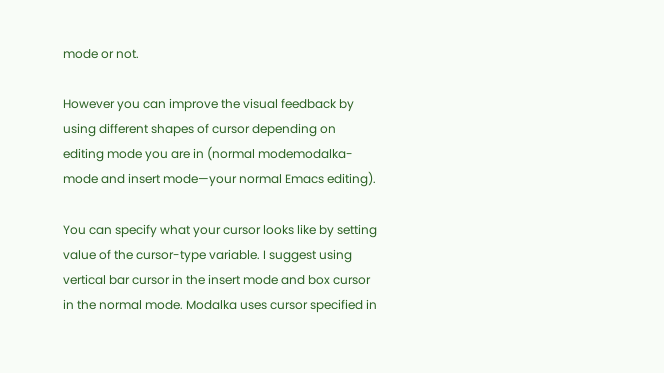mode or not.

However you can improve the visual feedback by using different shapes of cursor depending on editing mode you are in (normal modemodalka-mode and insert mode—your normal Emacs editing).

You can specify what your cursor looks like by setting value of the cursor-type variable. I suggest using vertical bar cursor in the insert mode and box cursor in the normal mode. Modalka uses cursor specified in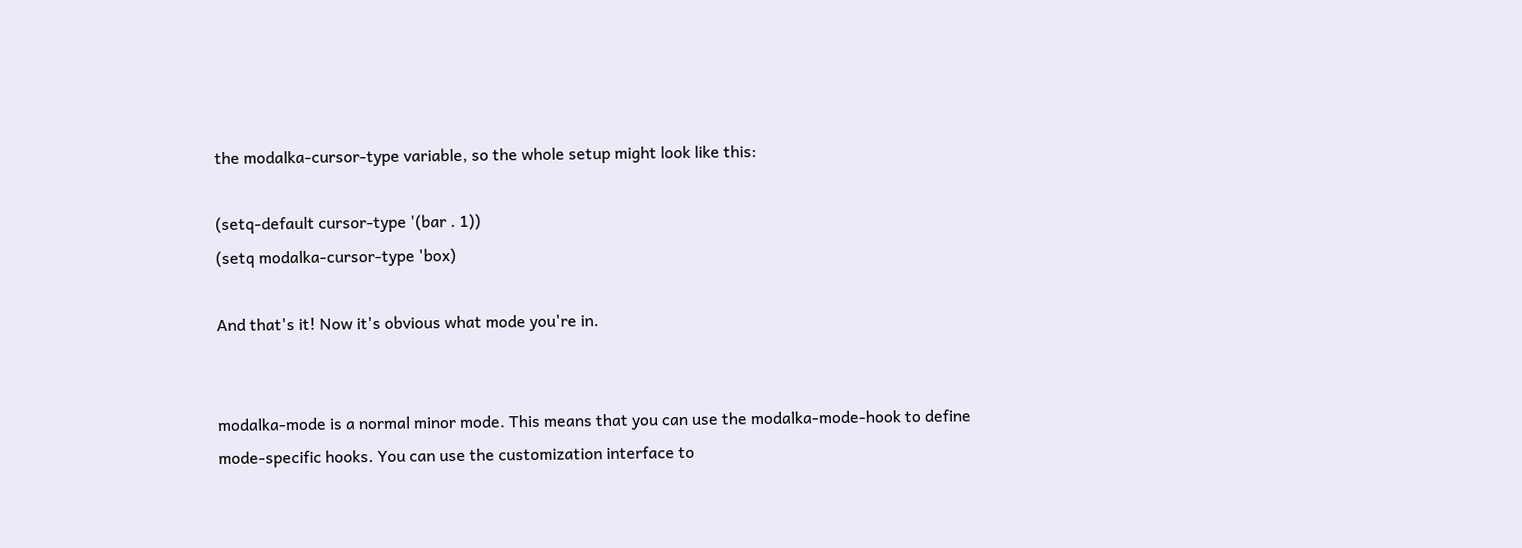the modalka-cursor-type variable, so the whole setup might look like this:

(setq-default cursor-type '(bar . 1))
(setq modalka-cursor-type 'box)

And that's it! Now it's obvious what mode you're in.


modalka-mode is a normal minor mode. This means that you can use the modalka-mode-hook to define mode-specific hooks. You can use the customization interface to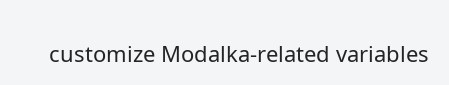customize Modalka-related variables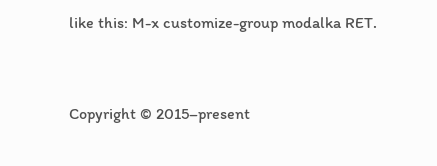like this: M-x customize-group modalka RET.


Copyright © 2015–present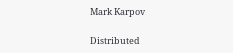Mark Karpov

Distributed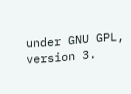under GNU GPL, version 3.